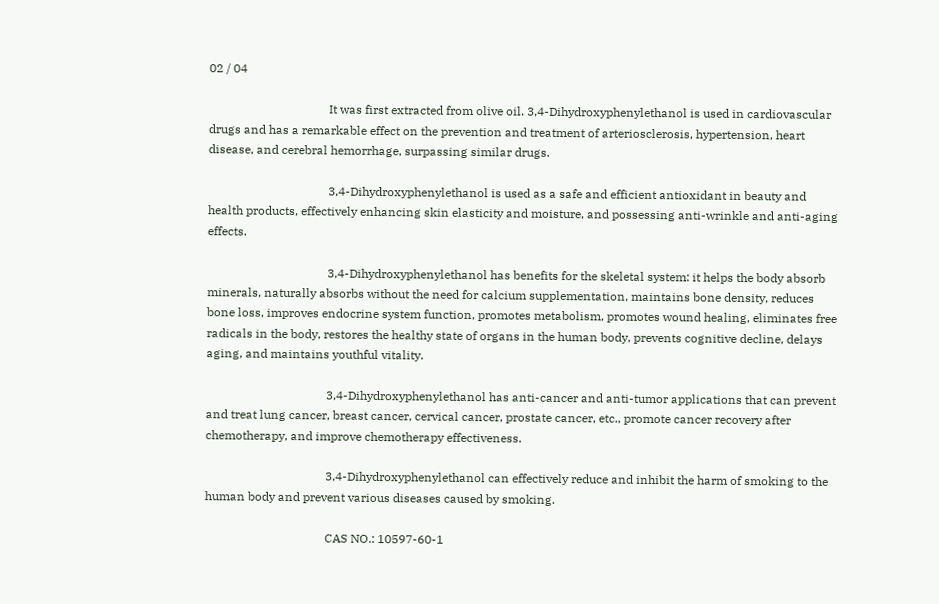02 / 04

                                        It was first extracted from olive oil. 3,4-Dihydroxyphenylethanol is used in cardiovascular drugs and has a remarkable effect on the prevention and treatment of arteriosclerosis, hypertension, heart disease, and cerebral hemorrhage, surpassing similar drugs.

                                        3,4-Dihydroxyphenylethanol is used as a safe and efficient antioxidant in beauty and health products, effectively enhancing skin elasticity and moisture, and possessing anti-wrinkle and anti-aging effects.

                                        3,4-Dihydroxyphenylethanol has benefits for the skeletal system: it helps the body absorb minerals, naturally absorbs without the need for calcium supplementation, maintains bone density, reduces bone loss, improves endocrine system function, promotes metabolism, promotes wound healing, eliminates free radicals in the body, restores the healthy state of organs in the human body, prevents cognitive decline, delays aging, and maintains youthful vitality.

                                        3,4-Dihydroxyphenylethanol has anti-cancer and anti-tumor applications that can prevent and treat lung cancer, breast cancer, cervical cancer, prostate cancer, etc., promote cancer recovery after chemotherapy, and improve chemotherapy effectiveness.

                                        3,4-Dihydroxyphenylethanol can effectively reduce and inhibit the harm of smoking to the human body and prevent various diseases caused by smoking.

                                        CAS NO.: 10597-60-1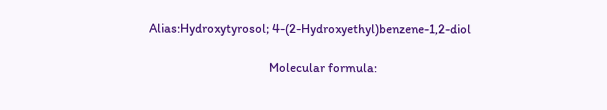Alias:Hydroxytyrosol; 4-(2-Hydroxyethyl)benzene-1,2-diol

                                        Molecular formula: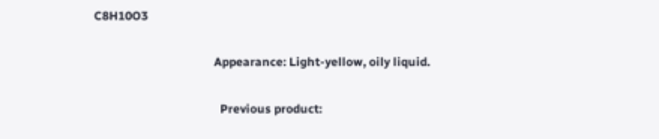C8H10O3

                                        Appearance: Light-yellow, oily liquid.

                                          Previous product: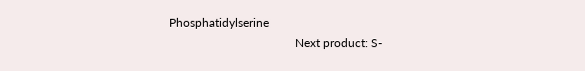Phosphatidylserine
                                          Next product: S-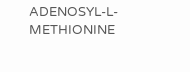ADENOSYL-L-METHIONINE